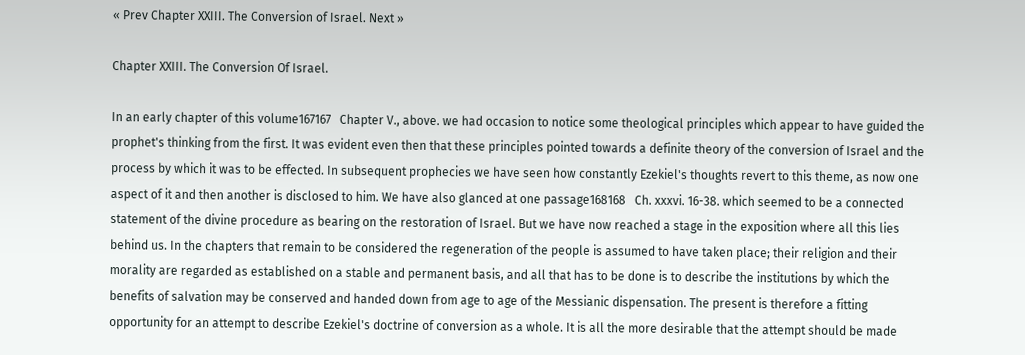« Prev Chapter XXIII. The Conversion of Israel. Next »

Chapter XXIII. The Conversion Of Israel.

In an early chapter of this volume167167   Chapter V., above. we had occasion to notice some theological principles which appear to have guided the prophet's thinking from the first. It was evident even then that these principles pointed towards a definite theory of the conversion of Israel and the process by which it was to be effected. In subsequent prophecies we have seen how constantly Ezekiel's thoughts revert to this theme, as now one aspect of it and then another is disclosed to him. We have also glanced at one passage168168   Ch. xxxvi. 16-38. which seemed to be a connected statement of the divine procedure as bearing on the restoration of Israel. But we have now reached a stage in the exposition where all this lies behind us. In the chapters that remain to be considered the regeneration of the people is assumed to have taken place; their religion and their morality are regarded as established on a stable and permanent basis, and all that has to be done is to describe the institutions by which the benefits of salvation may be conserved and handed down from age to age of the Messianic dispensation. The present is therefore a fitting opportunity for an attempt to describe Ezekiel's doctrine of conversion as a whole. It is all the more desirable that the attempt should be made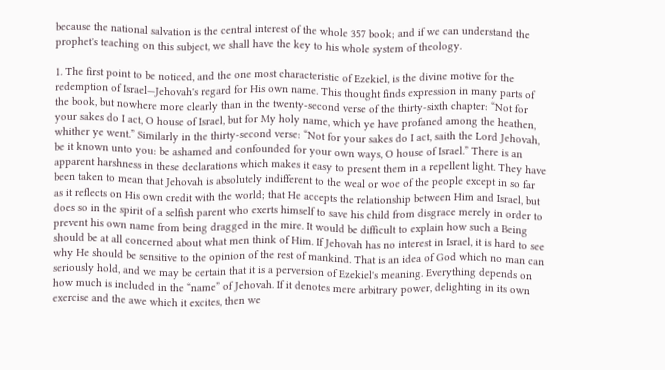because the national salvation is the central interest of the whole 357 book; and if we can understand the prophet's teaching on this subject, we shall have the key to his whole system of theology.

1. The first point to be noticed, and the one most characteristic of Ezekiel, is the divine motive for the redemption of Israel—Jehovah's regard for His own name. This thought finds expression in many parts of the book, but nowhere more clearly than in the twenty-second verse of the thirty-sixth chapter: “Not for your sakes do I act, O house of Israel, but for My holy name, which ye have profaned among the heathen, whither ye went.” Similarly in the thirty-second verse: “Not for your sakes do I act, saith the Lord Jehovah, be it known unto you: be ashamed and confounded for your own ways, O house of Israel.” There is an apparent harshness in these declarations which makes it easy to present them in a repellent light. They have been taken to mean that Jehovah is absolutely indifferent to the weal or woe of the people except in so far as it reflects on His own credit with the world; that He accepts the relationship between Him and Israel, but does so in the spirit of a selfish parent who exerts himself to save his child from disgrace merely in order to prevent his own name from being dragged in the mire. It would be difficult to explain how such a Being should be at all concerned about what men think of Him. If Jehovah has no interest in Israel, it is hard to see why He should be sensitive to the opinion of the rest of mankind. That is an idea of God which no man can seriously hold, and we may be certain that it is a perversion of Ezekiel's meaning. Everything depends on how much is included in the “name” of Jehovah. If it denotes mere arbitrary power, delighting in its own exercise and the awe which it excites, then we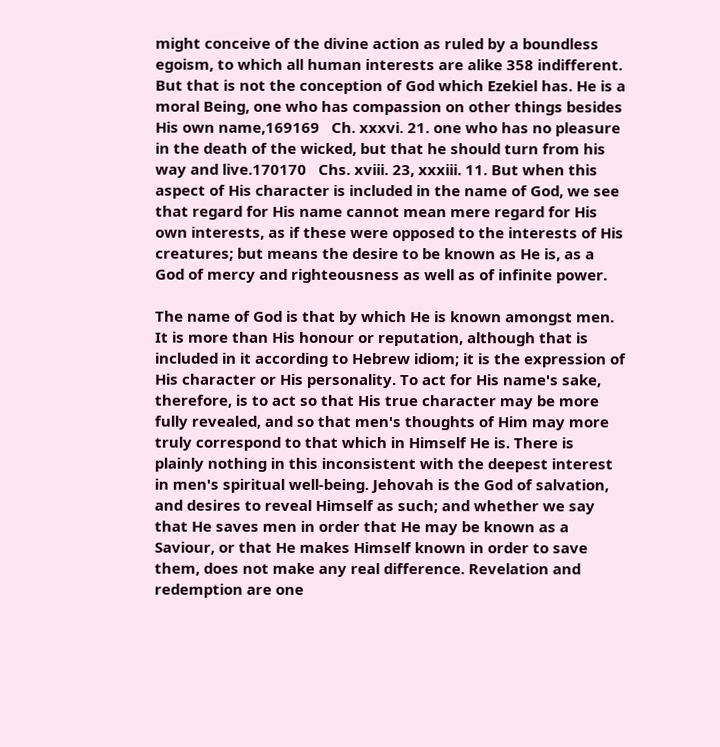might conceive of the divine action as ruled by a boundless egoism, to which all human interests are alike 358 indifferent. But that is not the conception of God which Ezekiel has. He is a moral Being, one who has compassion on other things besides His own name,169169   Ch. xxxvi. 21. one who has no pleasure in the death of the wicked, but that he should turn from his way and live.170170   Chs. xviii. 23, xxxiii. 11. But when this aspect of His character is included in the name of God, we see that regard for His name cannot mean mere regard for His own interests, as if these were opposed to the interests of His creatures; but means the desire to be known as He is, as a God of mercy and righteousness as well as of infinite power.

The name of God is that by which He is known amongst men. It is more than His honour or reputation, although that is included in it according to Hebrew idiom; it is the expression of His character or His personality. To act for His name's sake, therefore, is to act so that His true character may be more fully revealed, and so that men's thoughts of Him may more truly correspond to that which in Himself He is. There is plainly nothing in this inconsistent with the deepest interest in men's spiritual well-being. Jehovah is the God of salvation, and desires to reveal Himself as such; and whether we say that He saves men in order that He may be known as a Saviour, or that He makes Himself known in order to save them, does not make any real difference. Revelation and redemption are one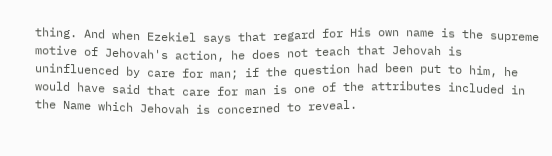thing. And when Ezekiel says that regard for His own name is the supreme motive of Jehovah's action, he does not teach that Jehovah is uninfluenced by care for man; if the question had been put to him, he would have said that care for man is one of the attributes included in the Name which Jehovah is concerned to reveal.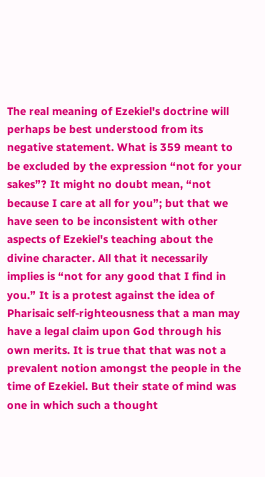The real meaning of Ezekiel's doctrine will perhaps be best understood from its negative statement. What is 359 meant to be excluded by the expression “not for your sakes”? It might no doubt mean, “not because I care at all for you”; but that we have seen to be inconsistent with other aspects of Ezekiel's teaching about the divine character. All that it necessarily implies is “not for any good that I find in you.” It is a protest against the idea of Pharisaic self-righteousness that a man may have a legal claim upon God through his own merits. It is true that that was not a prevalent notion amongst the people in the time of Ezekiel. But their state of mind was one in which such a thought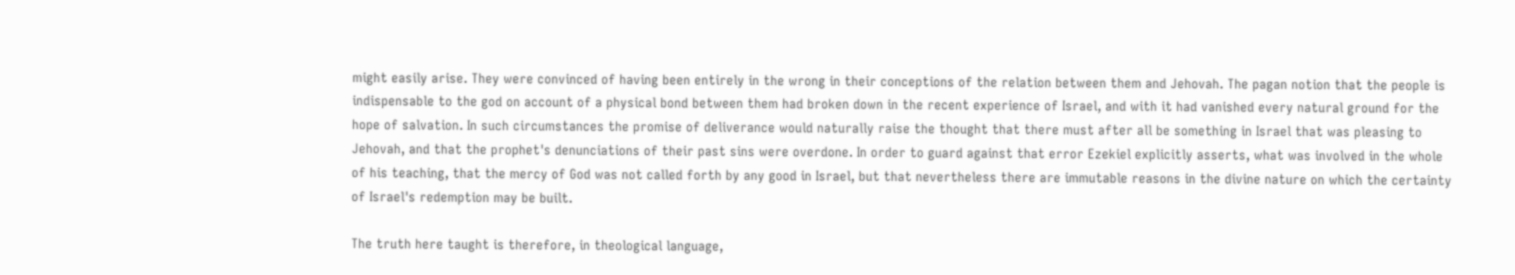might easily arise. They were convinced of having been entirely in the wrong in their conceptions of the relation between them and Jehovah. The pagan notion that the people is indispensable to the god on account of a physical bond between them had broken down in the recent experience of Israel, and with it had vanished every natural ground for the hope of salvation. In such circumstances the promise of deliverance would naturally raise the thought that there must after all be something in Israel that was pleasing to Jehovah, and that the prophet's denunciations of their past sins were overdone. In order to guard against that error Ezekiel explicitly asserts, what was involved in the whole of his teaching, that the mercy of God was not called forth by any good in Israel, but that nevertheless there are immutable reasons in the divine nature on which the certainty of Israel's redemption may be built.

The truth here taught is therefore, in theological language,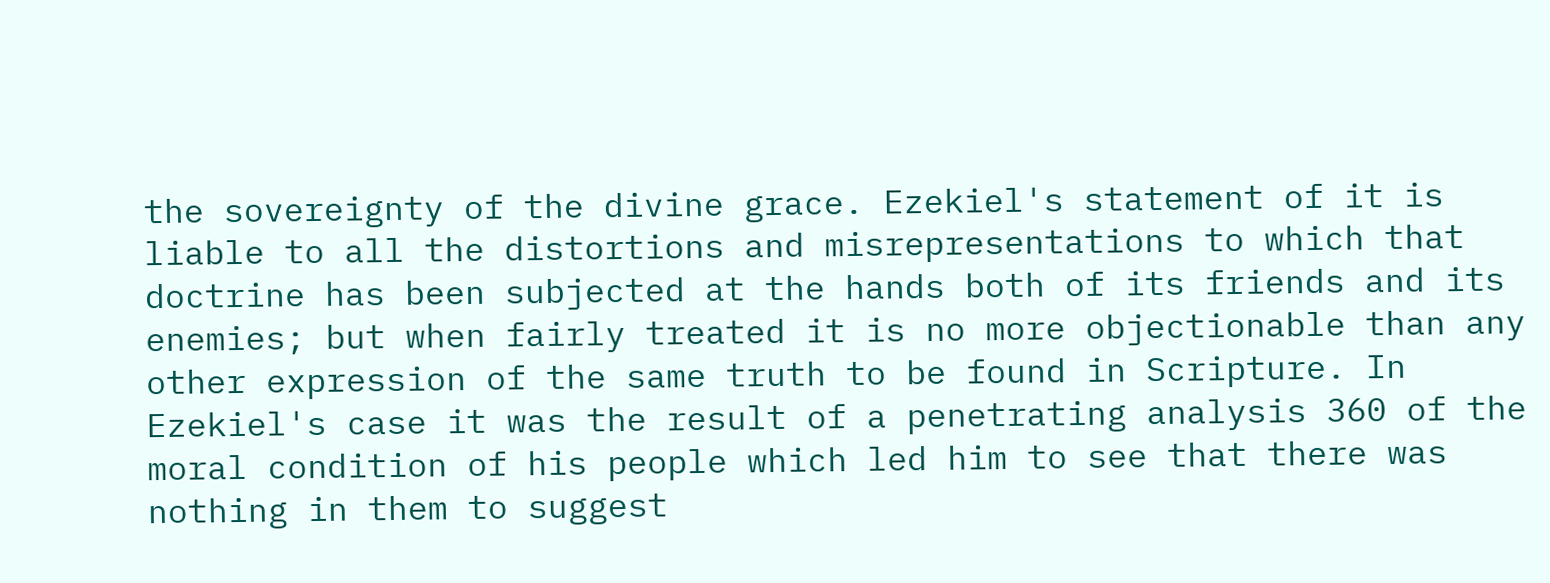the sovereignty of the divine grace. Ezekiel's statement of it is liable to all the distortions and misrepresentations to which that doctrine has been subjected at the hands both of its friends and its enemies; but when fairly treated it is no more objectionable than any other expression of the same truth to be found in Scripture. In Ezekiel's case it was the result of a penetrating analysis 360 of the moral condition of his people which led him to see that there was nothing in them to suggest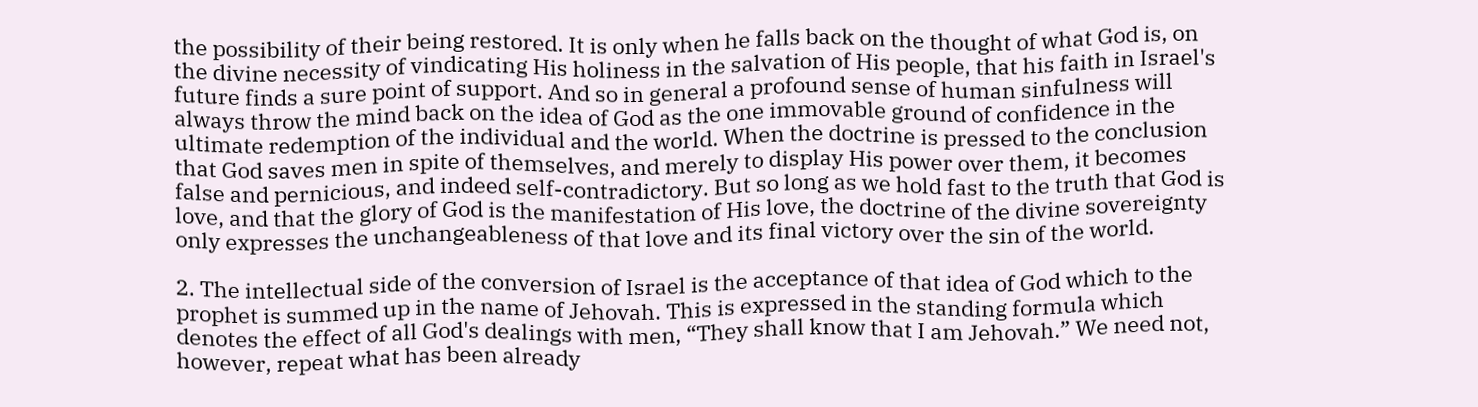the possibility of their being restored. It is only when he falls back on the thought of what God is, on the divine necessity of vindicating His holiness in the salvation of His people, that his faith in Israel's future finds a sure point of support. And so in general a profound sense of human sinfulness will always throw the mind back on the idea of God as the one immovable ground of confidence in the ultimate redemption of the individual and the world. When the doctrine is pressed to the conclusion that God saves men in spite of themselves, and merely to display His power over them, it becomes false and pernicious, and indeed self-contradictory. But so long as we hold fast to the truth that God is love, and that the glory of God is the manifestation of His love, the doctrine of the divine sovereignty only expresses the unchangeableness of that love and its final victory over the sin of the world.

2. The intellectual side of the conversion of Israel is the acceptance of that idea of God which to the prophet is summed up in the name of Jehovah. This is expressed in the standing formula which denotes the effect of all God's dealings with men, “They shall know that I am Jehovah.” We need not, however, repeat what has been already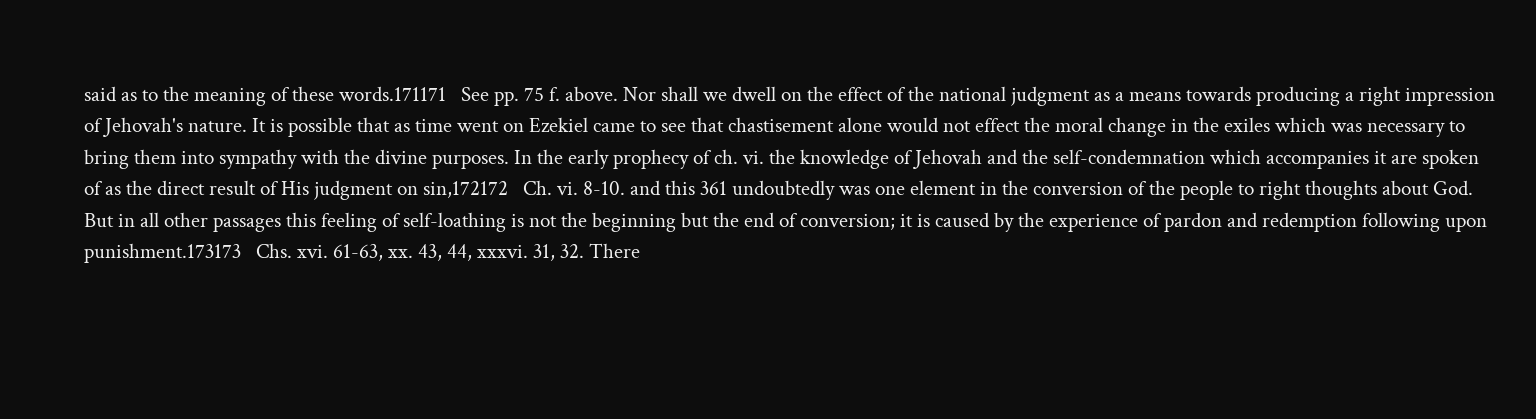said as to the meaning of these words.171171   See pp. 75 f. above. Nor shall we dwell on the effect of the national judgment as a means towards producing a right impression of Jehovah's nature. It is possible that as time went on Ezekiel came to see that chastisement alone would not effect the moral change in the exiles which was necessary to bring them into sympathy with the divine purposes. In the early prophecy of ch. vi. the knowledge of Jehovah and the self-condemnation which accompanies it are spoken of as the direct result of His judgment on sin,172172   Ch. vi. 8-10. and this 361 undoubtedly was one element in the conversion of the people to right thoughts about God. But in all other passages this feeling of self-loathing is not the beginning but the end of conversion; it is caused by the experience of pardon and redemption following upon punishment.173173   Chs. xvi. 61-63, xx. 43, 44, xxxvi. 31, 32. There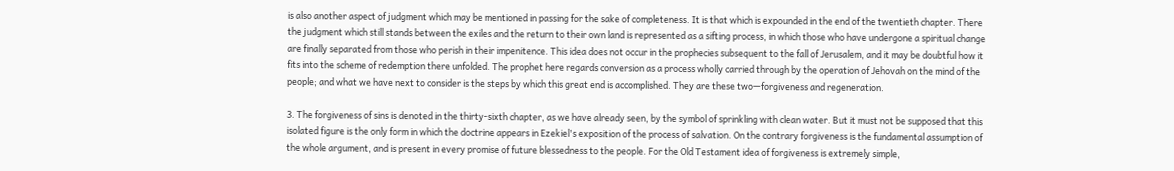is also another aspect of judgment which may be mentioned in passing for the sake of completeness. It is that which is expounded in the end of the twentieth chapter. There the judgment which still stands between the exiles and the return to their own land is represented as a sifting process, in which those who have undergone a spiritual change are finally separated from those who perish in their impenitence. This idea does not occur in the prophecies subsequent to the fall of Jerusalem, and it may be doubtful how it fits into the scheme of redemption there unfolded. The prophet here regards conversion as a process wholly carried through by the operation of Jehovah on the mind of the people; and what we have next to consider is the steps by which this great end is accomplished. They are these two—forgiveness and regeneration.

3. The forgiveness of sins is denoted in the thirty-sixth chapter, as we have already seen, by the symbol of sprinkling with clean water. But it must not be supposed that this isolated figure is the only form in which the doctrine appears in Ezekiel's exposition of the process of salvation. On the contrary forgiveness is the fundamental assumption of the whole argument, and is present in every promise of future blessedness to the people. For the Old Testament idea of forgiveness is extremely simple,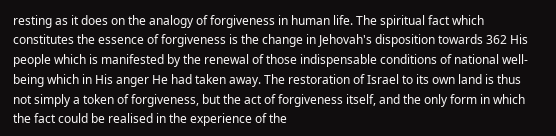resting as it does on the analogy of forgiveness in human life. The spiritual fact which constitutes the essence of forgiveness is the change in Jehovah's disposition towards 362 His people which is manifested by the renewal of those indispensable conditions of national well-being which in His anger He had taken away. The restoration of Israel to its own land is thus not simply a token of forgiveness, but the act of forgiveness itself, and the only form in which the fact could be realised in the experience of the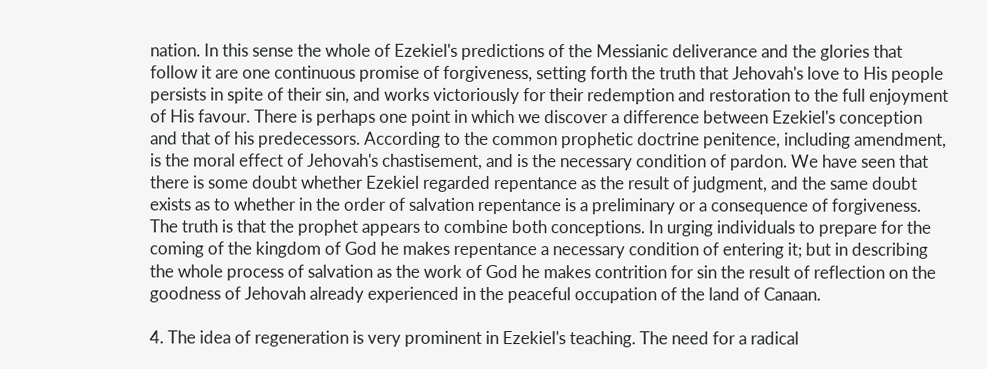nation. In this sense the whole of Ezekiel's predictions of the Messianic deliverance and the glories that follow it are one continuous promise of forgiveness, setting forth the truth that Jehovah's love to His people persists in spite of their sin, and works victoriously for their redemption and restoration to the full enjoyment of His favour. There is perhaps one point in which we discover a difference between Ezekiel's conception and that of his predecessors. According to the common prophetic doctrine penitence, including amendment, is the moral effect of Jehovah's chastisement, and is the necessary condition of pardon. We have seen that there is some doubt whether Ezekiel regarded repentance as the result of judgment, and the same doubt exists as to whether in the order of salvation repentance is a preliminary or a consequence of forgiveness. The truth is that the prophet appears to combine both conceptions. In urging individuals to prepare for the coming of the kingdom of God he makes repentance a necessary condition of entering it; but in describing the whole process of salvation as the work of God he makes contrition for sin the result of reflection on the goodness of Jehovah already experienced in the peaceful occupation of the land of Canaan.

4. The idea of regeneration is very prominent in Ezekiel's teaching. The need for a radical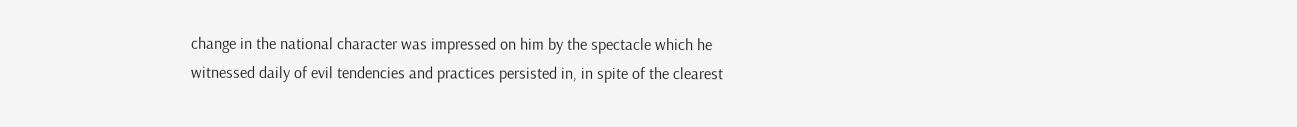change in the national character was impressed on him by the spectacle which he witnessed daily of evil tendencies and practices persisted in, in spite of the clearest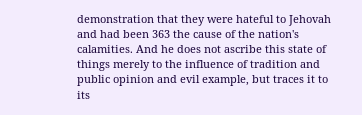demonstration that they were hateful to Jehovah and had been 363 the cause of the nation's calamities. And he does not ascribe this state of things merely to the influence of tradition and public opinion and evil example, but traces it to its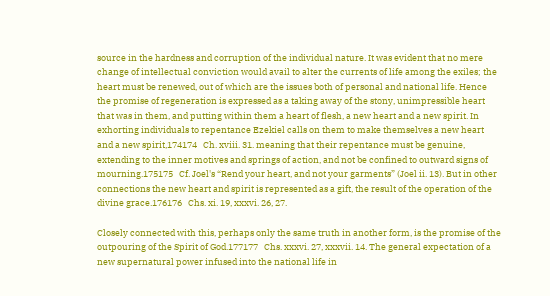source in the hardness and corruption of the individual nature. It was evident that no mere change of intellectual conviction would avail to alter the currents of life among the exiles; the heart must be renewed, out of which are the issues both of personal and national life. Hence the promise of regeneration is expressed as a taking away of the stony, unimpressible heart that was in them, and putting within them a heart of flesh, a new heart and a new spirit. In exhorting individuals to repentance Ezekiel calls on them to make themselves a new heart and a new spirit,174174   Ch. xviii. 31. meaning that their repentance must be genuine, extending to the inner motives and springs of action, and not be confined to outward signs of mourning.175175   Cf. Joel's “Rend your heart, and not your garments” (Joel ii. 13). But in other connections the new heart and spirit is represented as a gift, the result of the operation of the divine grace.176176   Chs. xi. 19, xxxvi. 26, 27.

Closely connected with this, perhaps only the same truth in another form, is the promise of the outpouring of the Spirit of God.177177   Chs. xxxvi. 27, xxxvii. 14. The general expectation of a new supernatural power infused into the national life in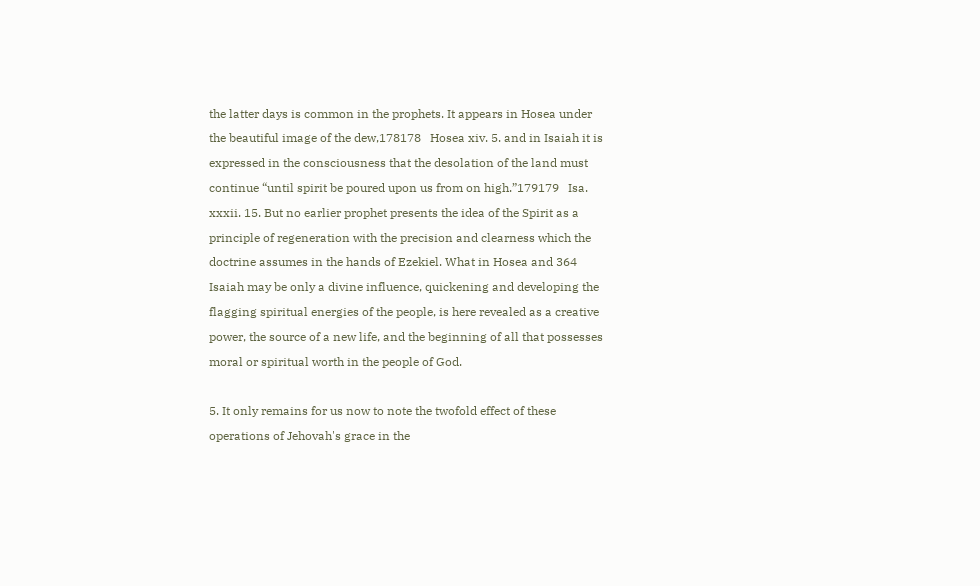the latter days is common in the prophets. It appears in Hosea under the beautiful image of the dew,178178   Hosea xiv. 5. and in Isaiah it is expressed in the consciousness that the desolation of the land must continue “until spirit be poured upon us from on high.”179179   Isa. xxxii. 15. But no earlier prophet presents the idea of the Spirit as a principle of regeneration with the precision and clearness which the doctrine assumes in the hands of Ezekiel. What in Hosea and 364 Isaiah may be only a divine influence, quickening and developing the flagging spiritual energies of the people, is here revealed as a creative power, the source of a new life, and the beginning of all that possesses moral or spiritual worth in the people of God.

5. It only remains for us now to note the twofold effect of these operations of Jehovah's grace in the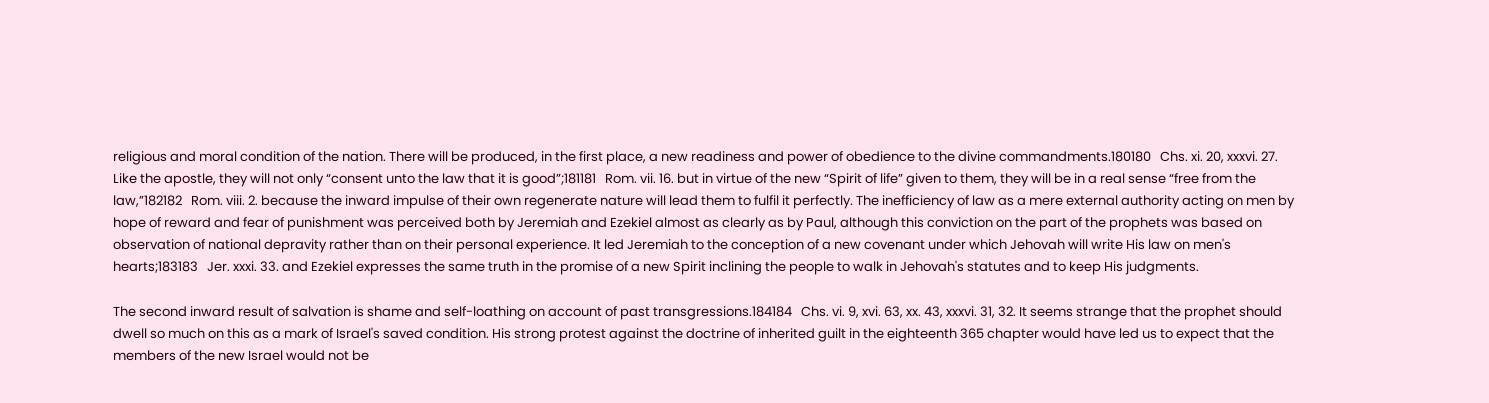religious and moral condition of the nation. There will be produced, in the first place, a new readiness and power of obedience to the divine commandments.180180   Chs. xi. 20, xxxvi. 27. Like the apostle, they will not only “consent unto the law that it is good”;181181   Rom. vii. 16. but in virtue of the new “Spirit of life” given to them, they will be in a real sense “free from the law,”182182   Rom. viii. 2. because the inward impulse of their own regenerate nature will lead them to fulfil it perfectly. The inefficiency of law as a mere external authority acting on men by hope of reward and fear of punishment was perceived both by Jeremiah and Ezekiel almost as clearly as by Paul, although this conviction on the part of the prophets was based on observation of national depravity rather than on their personal experience. It led Jeremiah to the conception of a new covenant under which Jehovah will write His law on men's hearts;183183   Jer. xxxi. 33. and Ezekiel expresses the same truth in the promise of a new Spirit inclining the people to walk in Jehovah's statutes and to keep His judgments.

The second inward result of salvation is shame and self-loathing on account of past transgressions.184184   Chs. vi. 9, xvi. 63, xx. 43, xxxvi. 31, 32. It seems strange that the prophet should dwell so much on this as a mark of Israel's saved condition. His strong protest against the doctrine of inherited guilt in the eighteenth 365 chapter would have led us to expect that the members of the new Israel would not be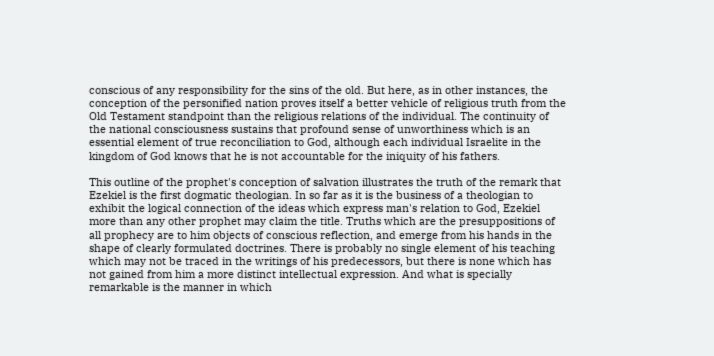conscious of any responsibility for the sins of the old. But here, as in other instances, the conception of the personified nation proves itself a better vehicle of religious truth from the Old Testament standpoint than the religious relations of the individual. The continuity of the national consciousness sustains that profound sense of unworthiness which is an essential element of true reconciliation to God, although each individual Israelite in the kingdom of God knows that he is not accountable for the iniquity of his fathers.

This outline of the prophet's conception of salvation illustrates the truth of the remark that Ezekiel is the first dogmatic theologian. In so far as it is the business of a theologian to exhibit the logical connection of the ideas which express man's relation to God, Ezekiel more than any other prophet may claim the title. Truths which are the presuppositions of all prophecy are to him objects of conscious reflection, and emerge from his hands in the shape of clearly formulated doctrines. There is probably no single element of his teaching which may not be traced in the writings of his predecessors, but there is none which has not gained from him a more distinct intellectual expression. And what is specially remarkable is the manner in which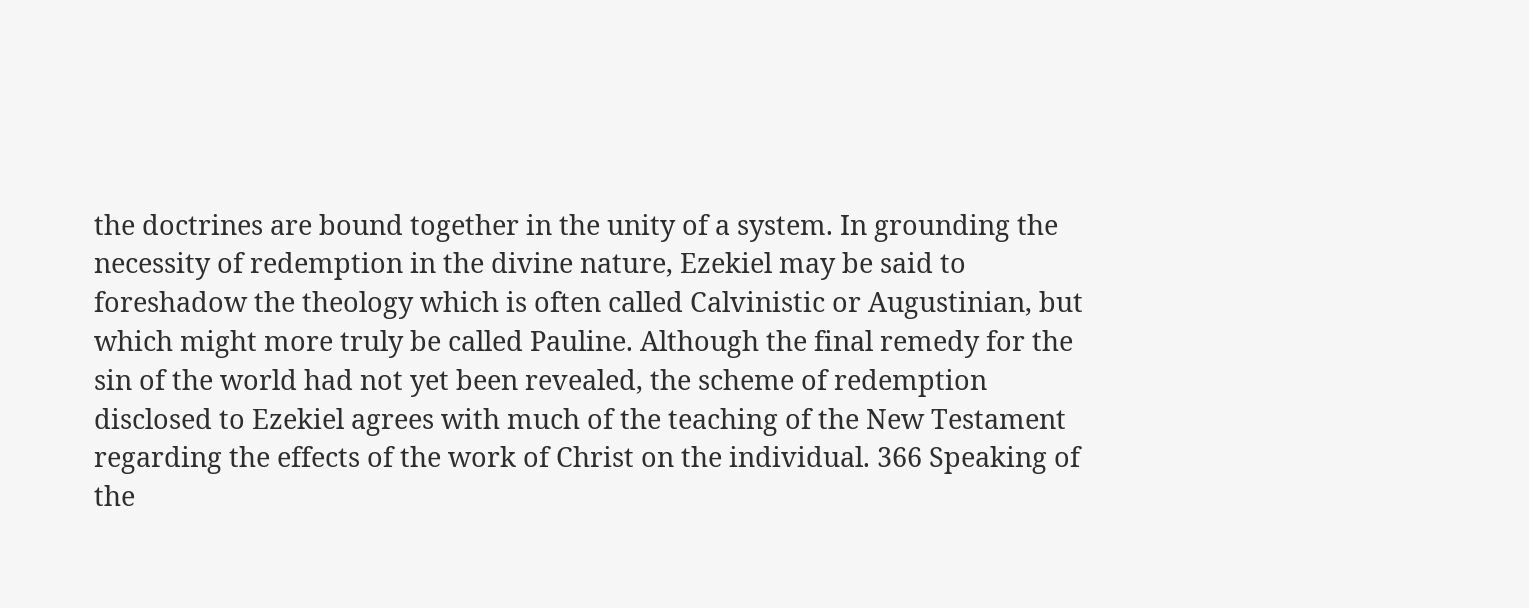the doctrines are bound together in the unity of a system. In grounding the necessity of redemption in the divine nature, Ezekiel may be said to foreshadow the theology which is often called Calvinistic or Augustinian, but which might more truly be called Pauline. Although the final remedy for the sin of the world had not yet been revealed, the scheme of redemption disclosed to Ezekiel agrees with much of the teaching of the New Testament regarding the effects of the work of Christ on the individual. 366 Speaking of the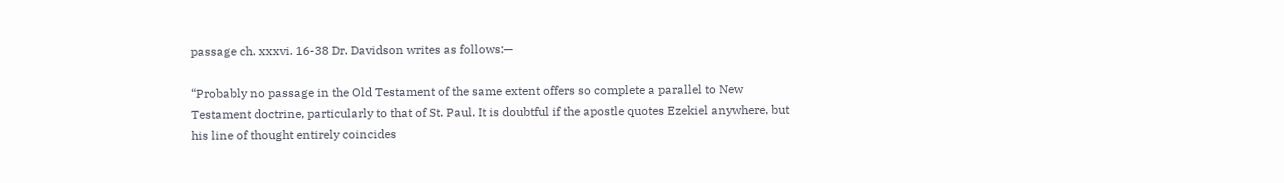passage ch. xxxvi. 16-38 Dr. Davidson writes as follows:—

“Probably no passage in the Old Testament of the same extent offers so complete a parallel to New Testament doctrine, particularly to that of St. Paul. It is doubtful if the apostle quotes Ezekiel anywhere, but his line of thought entirely coincides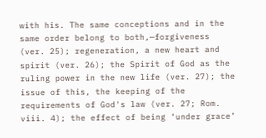with his. The same conceptions and in the same order belong to both,—forgiveness (ver. 25); regeneration, a new heart and spirit (ver. 26); the Spirit of God as the ruling power in the new life (ver. 27); the issue of this, the keeping of the requirements of God's law (ver. 27; Rom. viii. 4); the effect of being ‘under grace’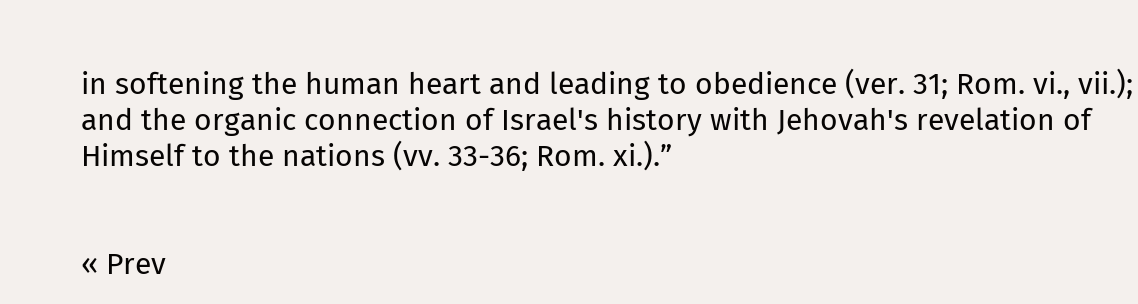in softening the human heart and leading to obedience (ver. 31; Rom. vi., vii.); and the organic connection of Israel's history with Jehovah's revelation of Himself to the nations (vv. 33-36; Rom. xi.).”


« Prev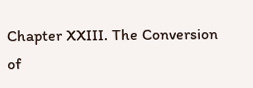Chapter XXIII. The Conversion of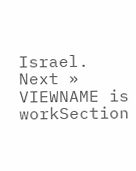Israel. Next »
VIEWNAME is workSection